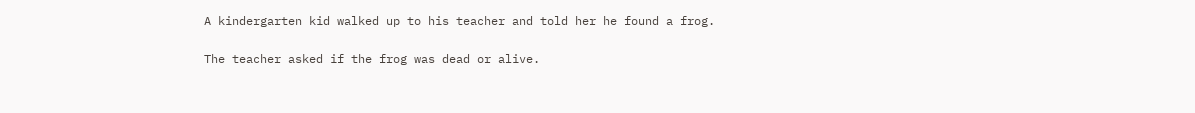A kindergarten kid walked up to his teacher and told her he found a frog.

The teacher asked if the frog was dead or alive.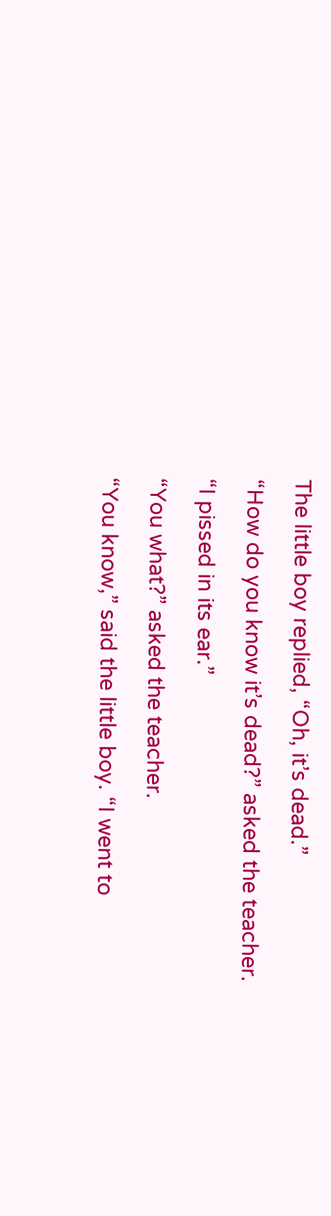The little boy replied, “Oh, it’s dead.”

“How do you know it’s dead?” asked the teacher.

“I pissed in its ear.”

“You what?” asked the teacher.

“You know,” said the little boy. “I went to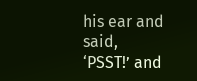his ear and said, ‘PSST!’ and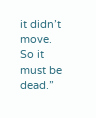it didn’t move. So it must be dead.”